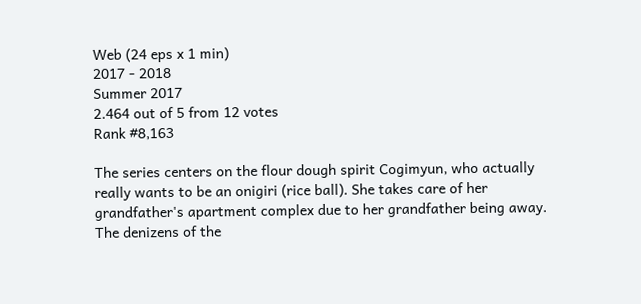Web (24 eps x 1 min)
2017 - 2018
Summer 2017
2.464 out of 5 from 12 votes
Rank #8,163

The series centers on the flour dough spirit Cogimyun, who actually really wants to be an onigiri (rice ball). She takes care of her grandfather's apartment complex due to her grandfather being away. The denizens of the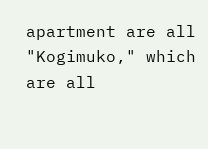apartment are all "Kogimuko," which are all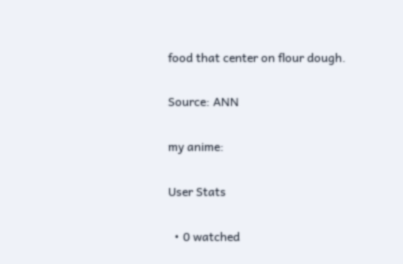food that center on flour dough.

Source: ANN

my anime:

User Stats

  • 0 watched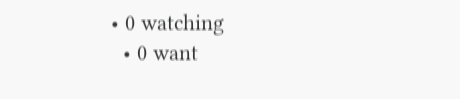• 0 watching
  • 0 want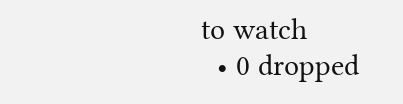to watch
  • 0 dropped